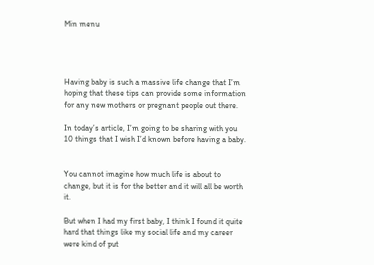Min menu




Having baby is such a massive life change that I’m hoping that these tips can provide some information for any new mothers or pregnant people out there.

In today’s article, I’m going to be sharing with you 10 things that I wish I’d known before having a baby.


You cannot imagine how much life is about to change, but it is for the better and it will all be worth it.

But when I had my first baby, I think I found it quite hard that things like my social life and my career were kind of put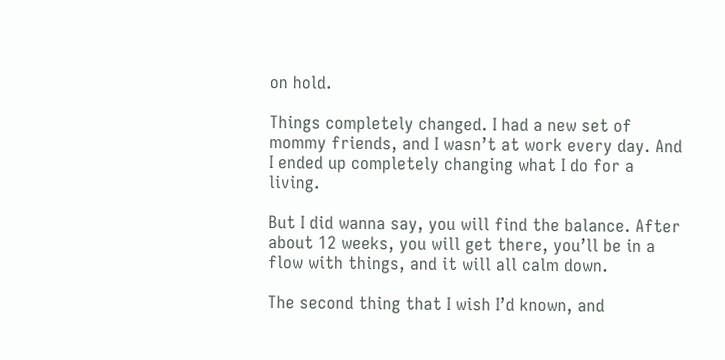on hold.

Things completely changed. I had a new set of mommy friends, and I wasn’t at work every day. And I ended up completely changing what I do for a living.

But I did wanna say, you will find the balance. After about 12 weeks, you will get there, you’ll be in a flow with things, and it will all calm down.

The second thing that I wish I’d known, and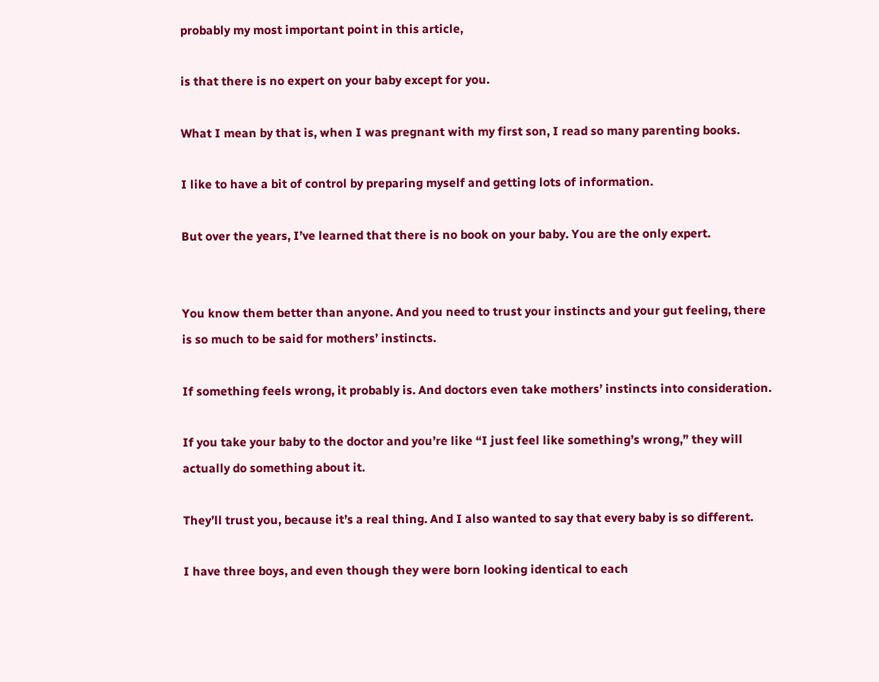probably my most important point in this article,

is that there is no expert on your baby except for you.

What I mean by that is, when I was pregnant with my first son, I read so many parenting books.

I like to have a bit of control by preparing myself and getting lots of information.

But over the years, I’ve learned that there is no book on your baby. You are the only expert.


You know them better than anyone. And you need to trust your instincts and your gut feeling, there is so much to be said for mothers’ instincts.

If something feels wrong, it probably is. And doctors even take mothers’ instincts into consideration.

If you take your baby to the doctor and you’re like “I just feel like something’s wrong,” they will actually do something about it.

They’ll trust you, because it’s a real thing. And I also wanted to say that every baby is so different.

I have three boys, and even though they were born looking identical to each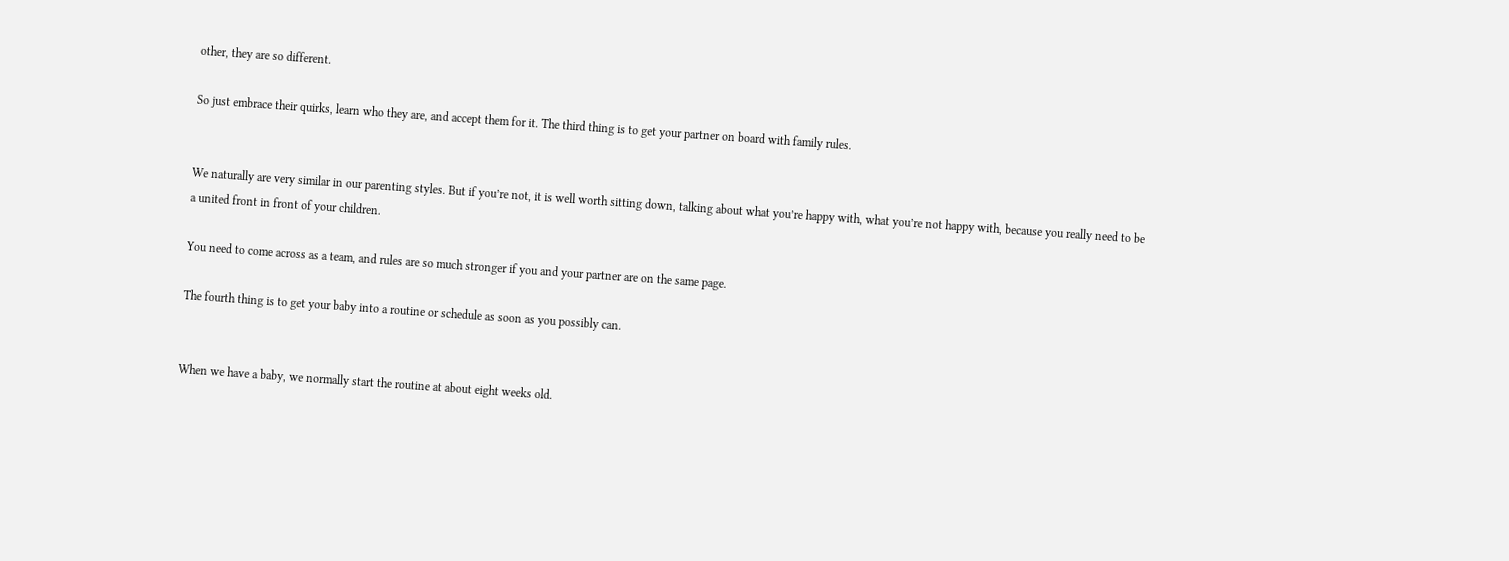other, they are so different.

So just embrace their quirks, learn who they are, and accept them for it. The third thing is to get your partner on board with family rules.


We naturally are very similar in our parenting styles. But if you’re not, it is well worth sitting down, talking about what you’re happy with, what you’re not happy with, because you really need to be a united front in front of your children.

You need to come across as a team, and rules are so much stronger if you and your partner are on the same page.

The fourth thing is to get your baby into a routine or schedule as soon as you possibly can.


When we have a baby, we normally start the routine at about eight weeks old.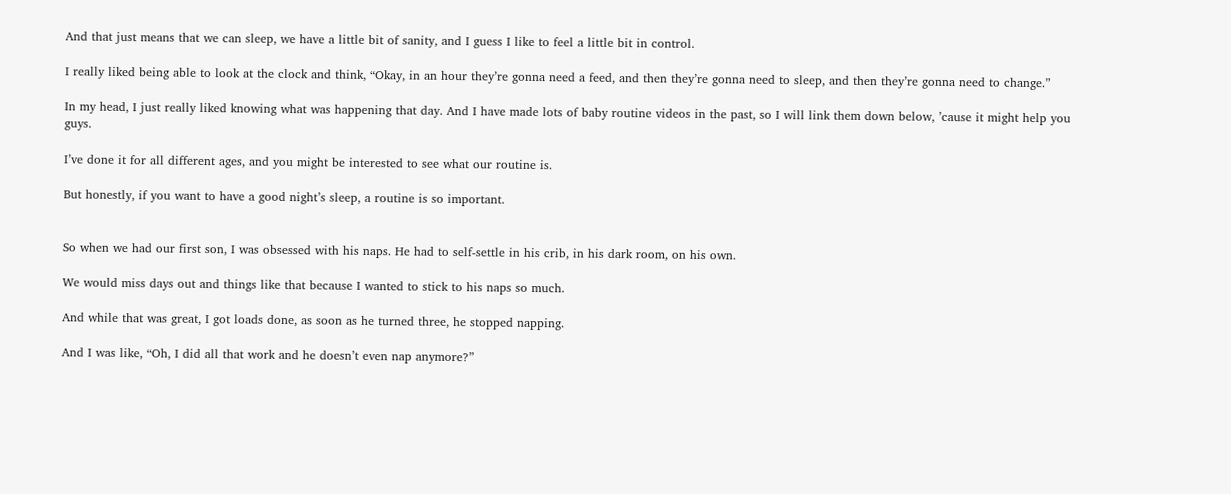And that just means that we can sleep, we have a little bit of sanity, and I guess I like to feel a little bit in control.

I really liked being able to look at the clock and think, “Okay, in an hour they’re gonna need a feed, and then they’re gonna need to sleep, and then they’re gonna need to change.”

In my head, I just really liked knowing what was happening that day. And I have made lots of baby routine videos in the past, so I will link them down below, ’cause it might help you guys.

I’ve done it for all different ages, and you might be interested to see what our routine is.

But honestly, if you want to have a good night’s sleep, a routine is so important.


So when we had our first son, I was obsessed with his naps. He had to self-settle in his crib, in his dark room, on his own.

We would miss days out and things like that because I wanted to stick to his naps so much.

And while that was great, I got loads done, as soon as he turned three, he stopped napping.

And I was like, “Oh, I did all that work and he doesn’t even nap anymore?”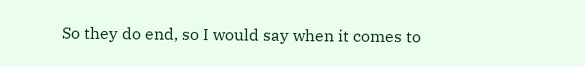So they do end, so I would say when it comes to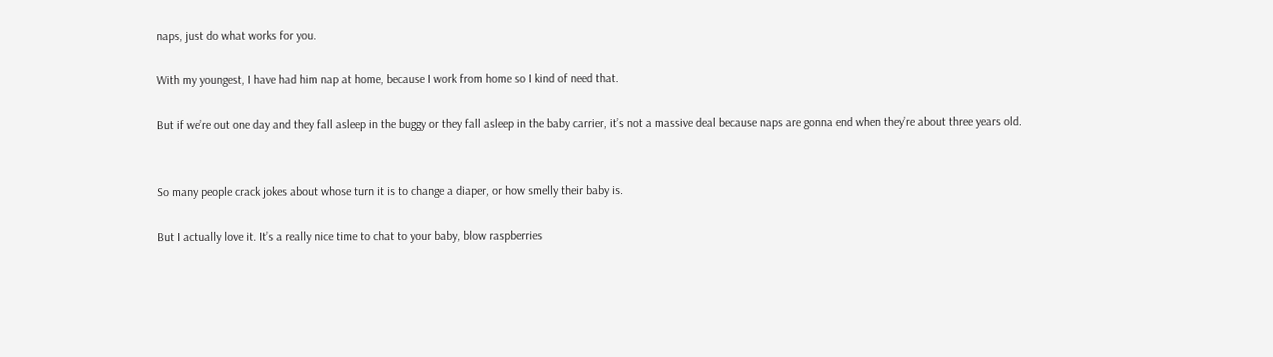naps, just do what works for you.

With my youngest, I have had him nap at home, because I work from home so I kind of need that.

But if we’re out one day and they fall asleep in the buggy or they fall asleep in the baby carrier, it’s not a massive deal because naps are gonna end when they’re about three years old.


So many people crack jokes about whose turn it is to change a diaper, or how smelly their baby is.

But I actually love it. It’s a really nice time to chat to your baby, blow raspberries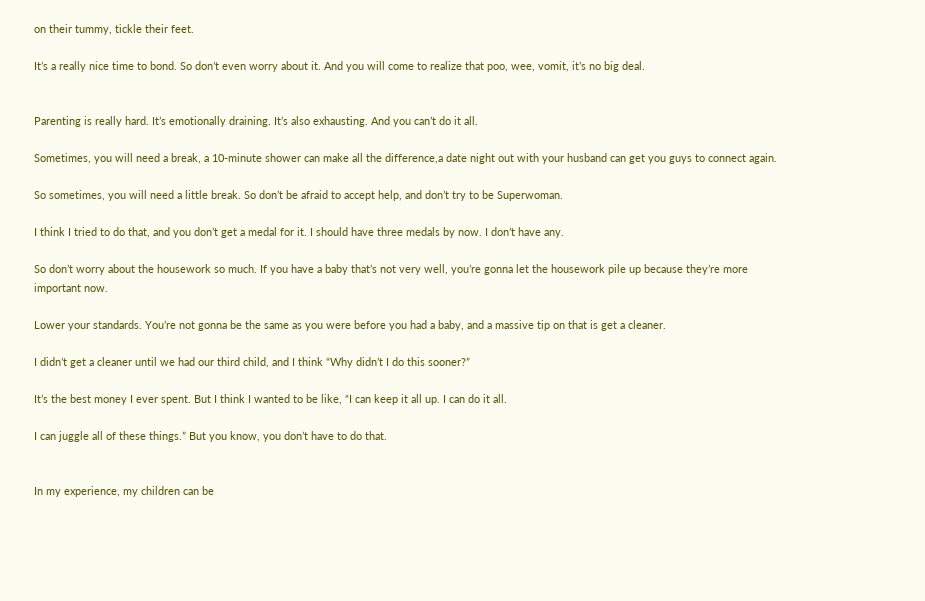on their tummy, tickle their feet.

It’s a really nice time to bond. So don’t even worry about it. And you will come to realize that poo, wee, vomit, it’s no big deal.


Parenting is really hard. It’s emotionally draining. It’s also exhausting. And you can’t do it all.

Sometimes, you will need a break, a 10-minute shower can make all the difference,a date night out with your husband can get you guys to connect again.

So sometimes, you will need a little break. So don’t be afraid to accept help, and don’t try to be Superwoman.

I think I tried to do that, and you don’t get a medal for it. I should have three medals by now. I don’t have any.

So don’t worry about the housework so much. If you have a baby that’s not very well, you’re gonna let the housework pile up because they’re more important now.

Lower your standards. You’re not gonna be the same as you were before you had a baby, and a massive tip on that is get a cleaner.

I didn’t get a cleaner until we had our third child, and I think “Why didn’t I do this sooner?”

It’s the best money I ever spent. But I think I wanted to be like, “I can keep it all up. I can do it all.

I can juggle all of these things.” But you know, you don’t have to do that.


In my experience, my children can be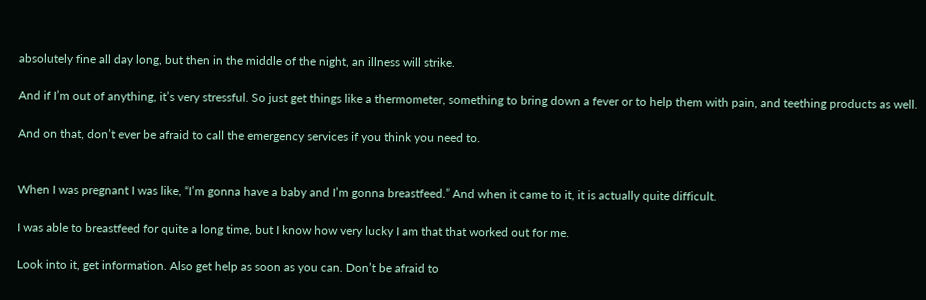absolutely fine all day long, but then in the middle of the night, an illness will strike.

And if I’m out of anything, it’s very stressful. So just get things like a thermometer, something to bring down a fever or to help them with pain, and teething products as well.

And on that, don’t ever be afraid to call the emergency services if you think you need to.


When I was pregnant I was like, “I’m gonna have a baby and I’m gonna breastfeed.” And when it came to it, it is actually quite difficult.

I was able to breastfeed for quite a long time, but I know how very lucky I am that that worked out for me.

Look into it, get information. Also get help as soon as you can. Don’t be afraid to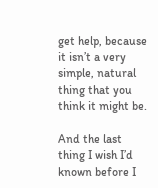get help, because it isn’t a very simple, natural thing that you think it might be.

And the last thing I wish I’d known before I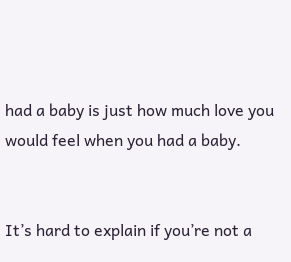had a baby is just how much love you would feel when you had a baby.


It’s hard to explain if you’re not a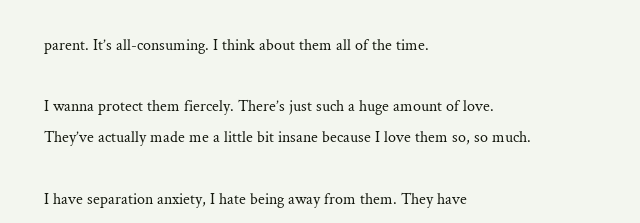parent. It’s all-consuming. I think about them all of the time.

I wanna protect them fiercely. There’s just such a huge amount of love. They’ve actually made me a little bit insane because I love them so, so much.

I have separation anxiety, I hate being away from them. They have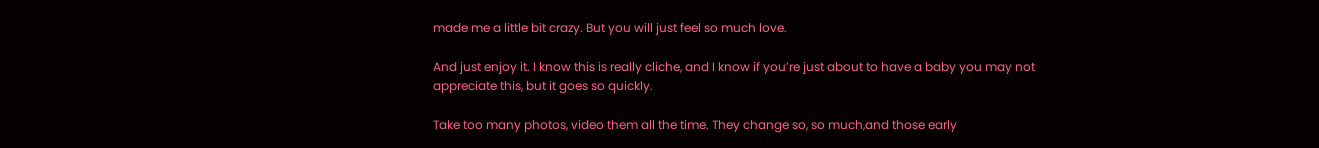made me a little bit crazy. But you will just feel so much love.

And just enjoy it. I know this is really cliche, and I know if you’re just about to have a baby you may not appreciate this, but it goes so quickly.

Take too many photos, video them all the time. They change so, so much,and those early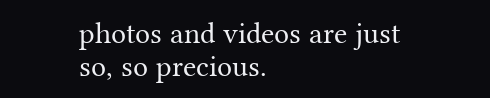photos and videos are just so, so precious.